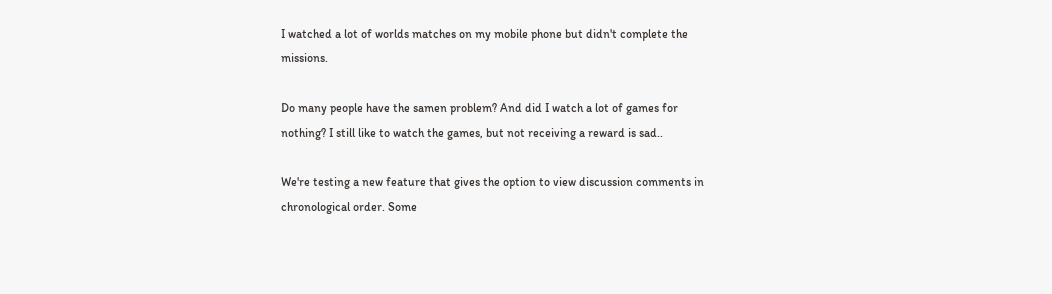I watched a lot of worlds matches on my mobile phone but didn't complete the missions.

Do many people have the samen problem? And did I watch a lot of games for nothing? I still like to watch the games, but not receiving a reward is sad..

We're testing a new feature that gives the option to view discussion comments in chronological order. Some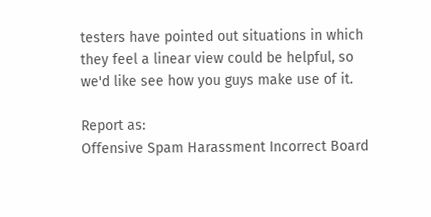testers have pointed out situations in which they feel a linear view could be helpful, so we'd like see how you guys make use of it.

Report as:
Offensive Spam Harassment Incorrect Board